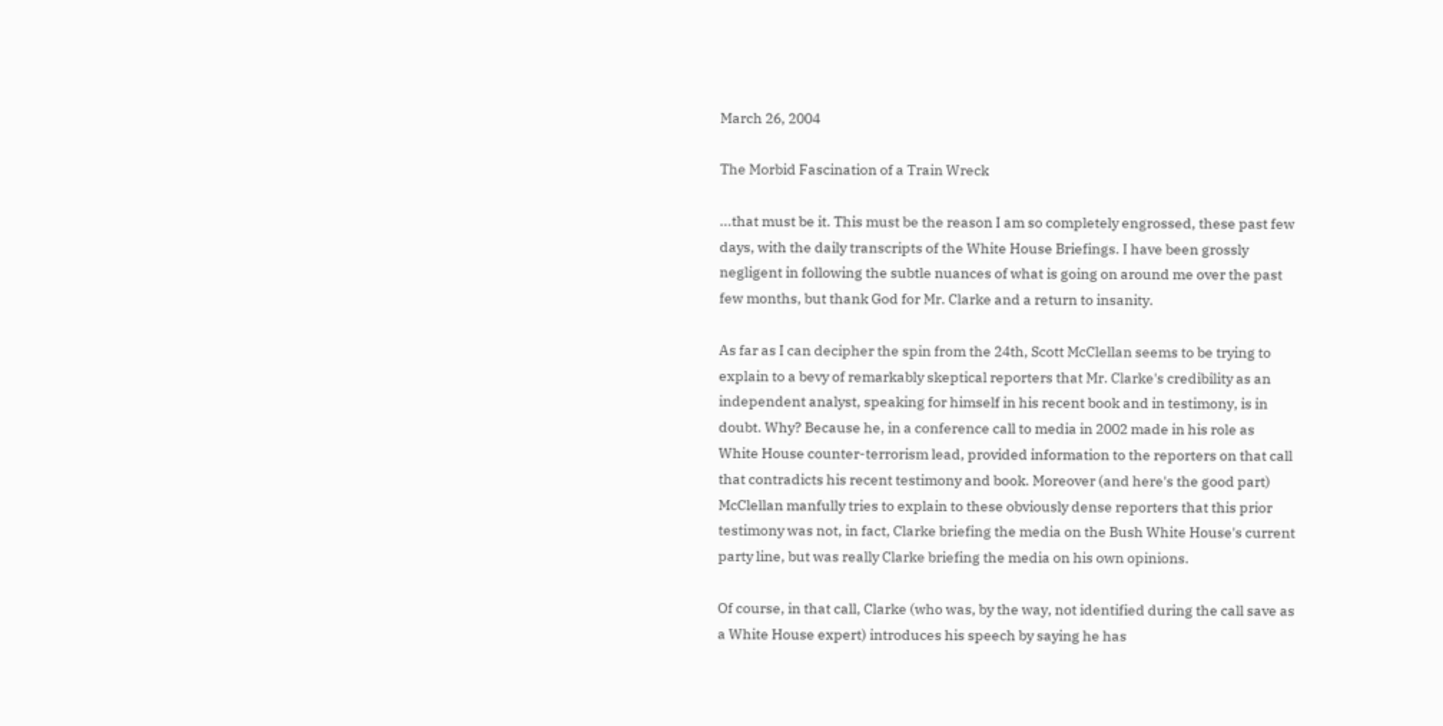March 26, 2004

The Morbid Fascination of a Train Wreck

...that must be it. This must be the reason I am so completely engrossed, these past few days, with the daily transcripts of the White House Briefings. I have been grossly negligent in following the subtle nuances of what is going on around me over the past few months, but thank God for Mr. Clarke and a return to insanity.

As far as I can decipher the spin from the 24th, Scott McClellan seems to be trying to explain to a bevy of remarkably skeptical reporters that Mr. Clarke's credibility as an independent analyst, speaking for himself in his recent book and in testimony, is in doubt. Why? Because he, in a conference call to media in 2002 made in his role as White House counter-terrorism lead, provided information to the reporters on that call that contradicts his recent testimony and book. Moreover (and here's the good part) McClellan manfully tries to explain to these obviously dense reporters that this prior testimony was not, in fact, Clarke briefing the media on the Bush White House's current party line, but was really Clarke briefing the media on his own opinions.

Of course, in that call, Clarke (who was, by the way, not identified during the call save as a White House expert) introduces his speech by saying he has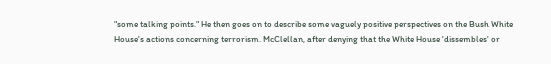"some talking points." He then goes on to describe some vaguely positive perspectives on the Bush White House's actions concerning terrorism. McClellan, after denying that the White House 'dissembles' or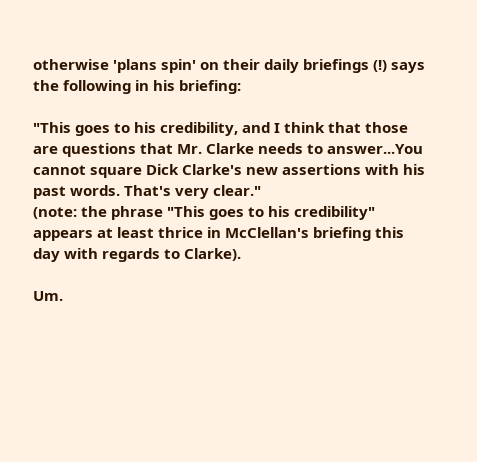otherwise 'plans spin' on their daily briefings (!) says the following in his briefing:

"This goes to his credibility, and I think that those are questions that Mr. Clarke needs to answer...You cannot square Dick Clarke's new assertions with his past words. That's very clear."
(note: the phrase "This goes to his credibility" appears at least thrice in McClellan's briefing this day with regards to Clarke).

Um.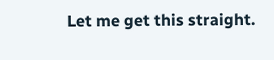Let me get this straight.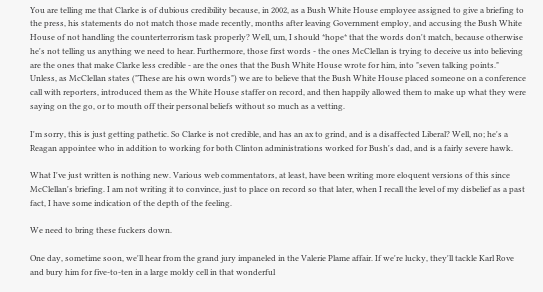You are telling me that Clarke is of dubious credibility because, in 2002, as a Bush White House employee assigned to give a briefing to the press, his statements do not match those made recently, months after leaving Government employ, and accusing the Bush White House of not handling the counterterrorism task properly? Well, um, I should *hope* that the words don't match, because otherwise he's not telling us anything we need to hear. Furthermore, those first words - the ones McClellan is trying to deceive us into believing are the ones that make Clarke less credible - are the ones that the Bush White House wrote for him, into "seven talking points." Unless, as McClellan states ("These are his own words") we are to believe that the Bush White House placed someone on a conference call with reporters, introduced them as the White House staffer on record, and then happily allowed them to make up what they were saying on the go, or to mouth off their personal beliefs without so much as a vetting.

I'm sorry, this is just getting pathetic. So Clarke is not credible, and has an ax to grind, and is a disaffected Liberal? Well, no; he's a Reagan appointee who in addition to working for both Clinton administrations worked for Bush's dad, and is a fairly severe hawk.

What I've just written is nothing new. Various web commentators, at least, have been writing more eloquent versions of this since McClellan's briefing. I am not writing it to convince, just to place on record so that later, when I recall the level of my disbelief as a past fact, I have some indication of the depth of the feeling.

We need to bring these fuckers down.

One day, sometime soon, we'll hear from the grand jury impaneled in the Valerie Plame affair. If we're lucky, they'll tackle Karl Rove and bury him for five-to-ten in a large moldy cell in that wonderful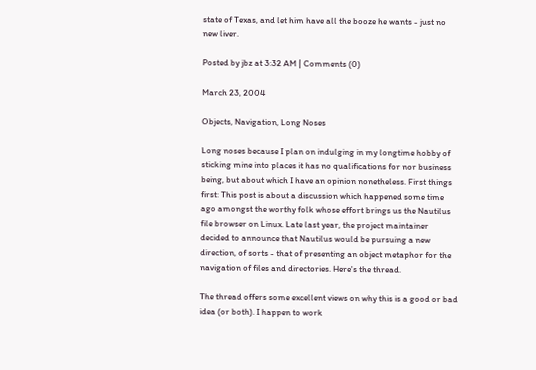state of Texas, and let him have all the booze he wants - just no new liver.

Posted by jbz at 3:32 AM | Comments (0)

March 23, 2004

Objects, Navigation, Long Noses

Long noses because I plan on indulging in my longtime hobby of sticking mine into places it has no qualifications for nor business being, but about which I have an opinion nonetheless. First things first: This post is about a discussion which happened some time ago amongst the worthy folk whose effort brings us the Nautilus file browser on Linux. Late last year, the project maintainer decided to announce that Nautilus would be pursuing a new direction, of sorts - that of presenting an object metaphor for the navigation of files and directories. Here's the thread.

The thread offers some excellent views on why this is a good or bad idea (or both). I happen to work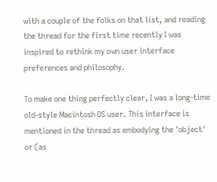with a couple of the folks on that list, and reading the thread for the first time recently I was inspired to rethink my own user interface preferences and philosophy.

To make one thing perfectly clear, I was a long-time old-style Macintosh OS user. This interface is mentioned in the thread as embodying the 'object' or (as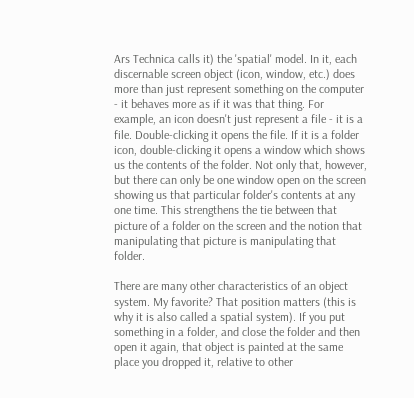Ars Technica calls it) the 'spatial' model. In it, each discernable screen object (icon, window, etc.) does more than just represent something on the computer - it behaves more as if it was that thing. For example, an icon doesn't just represent a file - it is a file. Double-clicking it opens the file. If it is a folder icon, double-clicking it opens a window which shows us the contents of the folder. Not only that, however, but there can only be one window open on the screen showing us that particular folder's contents at any one time. This strengthens the tie between that picture of a folder on the screen and the notion that manipulating that picture is manipulating that folder.

There are many other characteristics of an object system. My favorite? That position matters (this is why it is also called a spatial system). If you put something in a folder, and close the folder and then open it again, that object is painted at the same place you dropped it, relative to other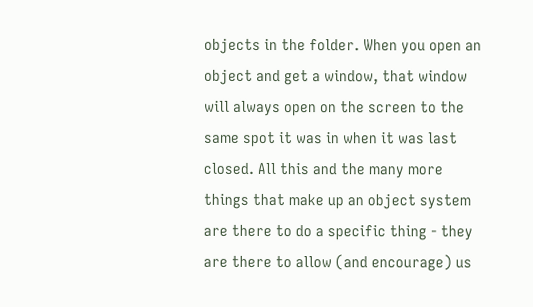objects in the folder. When you open an object and get a window, that window will always open on the screen to the same spot it was in when it was last closed. All this and the many more things that make up an object system are there to do a specific thing - they are there to allow (and encourage) us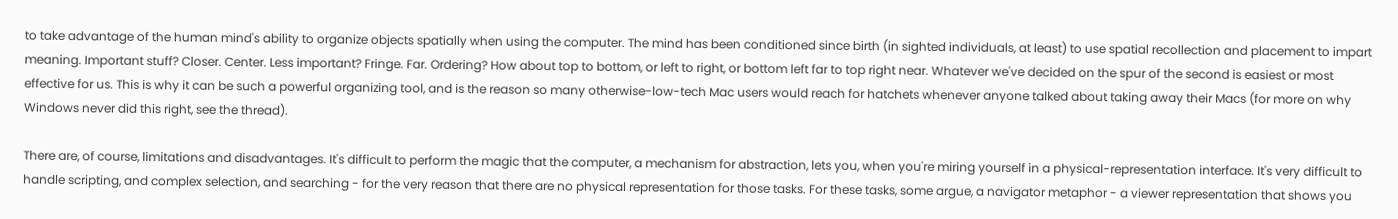to take advantage of the human mind's ability to organize objects spatially when using the computer. The mind has been conditioned since birth (in sighted individuals, at least) to use spatial recollection and placement to impart meaning. Important stuff? Closer. Center. Less important? Fringe. Far. Ordering? How about top to bottom, or left to right, or bottom left far to top right near. Whatever we've decided on the spur of the second is easiest or most effective for us. This is why it can be such a powerful organizing tool, and is the reason so many otherwise-low-tech Mac users would reach for hatchets whenever anyone talked about taking away their Macs (for more on why Windows never did this right, see the thread).

There are, of course, limitations and disadvantages. It's difficult to perform the magic that the computer, a mechanism for abstraction, lets you, when you're miring yourself in a physical-representation interface. It's very difficult to handle scripting, and complex selection, and searching - for the very reason that there are no physical representation for those tasks. For these tasks, some argue, a navigator metaphor - a viewer representation that shows you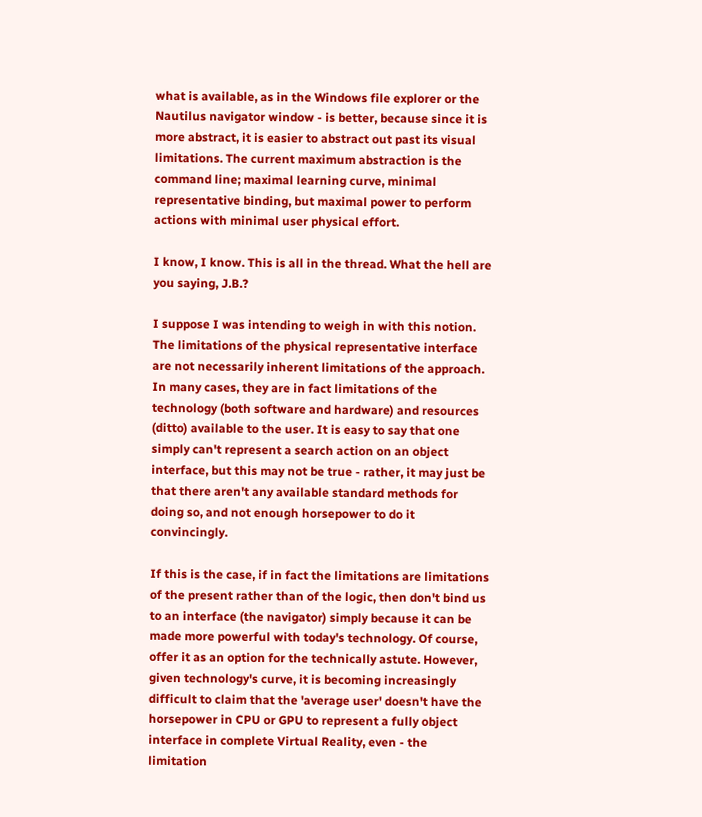what is available, as in the Windows file explorer or the Nautilus navigator window - is better, because since it is more abstract, it is easier to abstract out past its visual limitations. The current maximum abstraction is the command line; maximal learning curve, minimal representative binding, but maximal power to perform actions with minimal user physical effort.

I know, I know. This is all in the thread. What the hell are you saying, J.B.?

I suppose I was intending to weigh in with this notion. The limitations of the physical representative interface are not necessarily inherent limitations of the approach. In many cases, they are in fact limitations of the technology (both software and hardware) and resources (ditto) available to the user. It is easy to say that one simply can't represent a search action on an object interface, but this may not be true - rather, it may just be that there aren't any available standard methods for doing so, and not enough horsepower to do it convincingly.

If this is the case, if in fact the limitations are limitations of the present rather than of the logic, then don't bind us to an interface (the navigator) simply because it can be made more powerful with today's technology. Of course, offer it as an option for the technically astute. However, given technology's curve, it is becoming increasingly difficult to claim that the 'average user' doesn't have the horsepower in CPU or GPU to represent a fully object interface in complete Virtual Reality, even - the limitation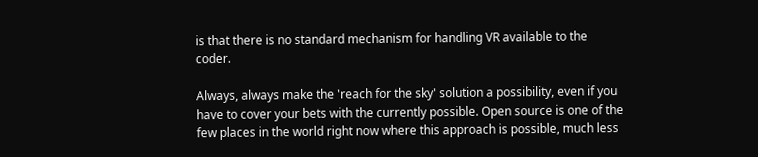is that there is no standard mechanism for handling VR available to the coder.

Always, always make the 'reach for the sky' solution a possibility, even if you have to cover your bets with the currently possible. Open source is one of the few places in the world right now where this approach is possible, much less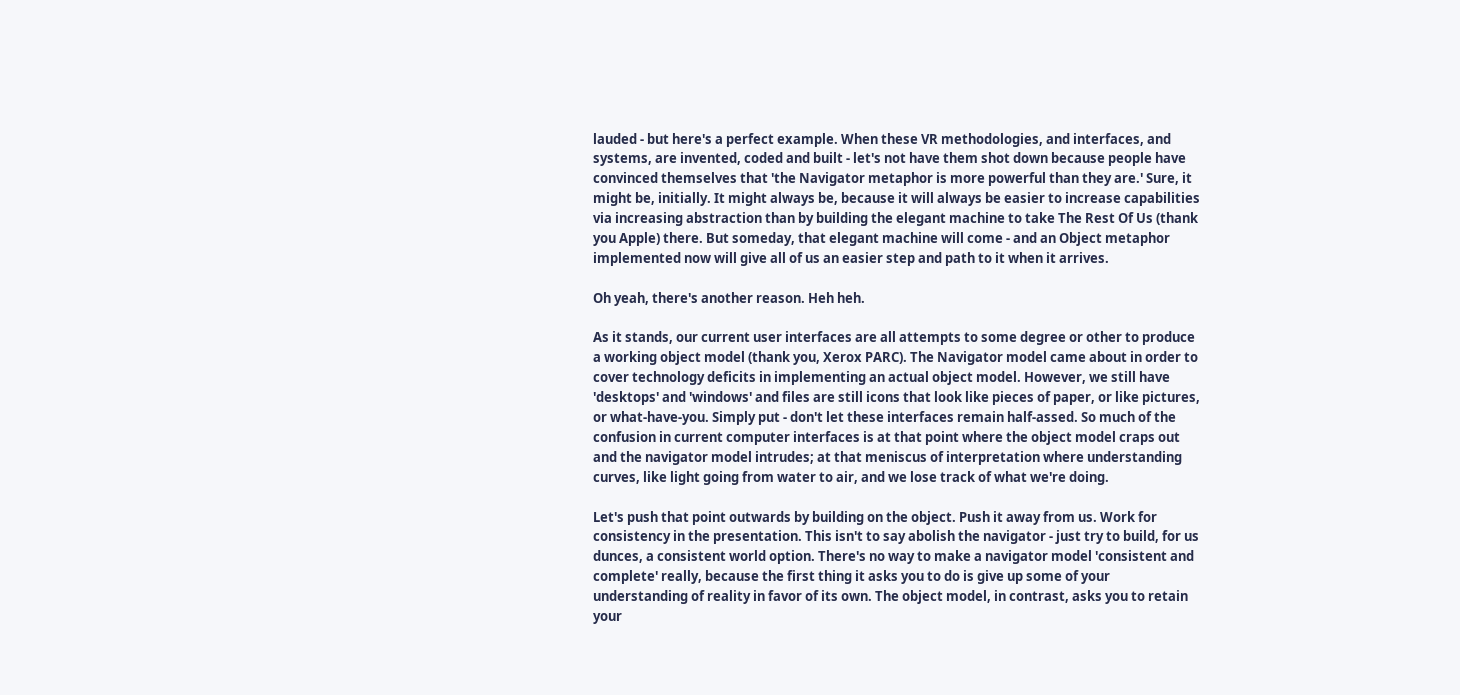lauded - but here's a perfect example. When these VR methodologies, and interfaces, and systems, are invented, coded and built - let's not have them shot down because people have convinced themselves that 'the Navigator metaphor is more powerful than they are.' Sure, it might be, initially. It might always be, because it will always be easier to increase capabilities via increasing abstraction than by building the elegant machine to take The Rest Of Us (thank you Apple) there. But someday, that elegant machine will come - and an Object metaphor implemented now will give all of us an easier step and path to it when it arrives.

Oh yeah, there's another reason. Heh heh.

As it stands, our current user interfaces are all attempts to some degree or other to produce a working object model (thank you, Xerox PARC). The Navigator model came about in order to cover technology deficits in implementing an actual object model. However, we still have 'desktops' and 'windows' and files are still icons that look like pieces of paper, or like pictures, or what-have-you. Simply put - don't let these interfaces remain half-assed. So much of the confusion in current computer interfaces is at that point where the object model craps out and the navigator model intrudes; at that meniscus of interpretation where understanding curves, like light going from water to air, and we lose track of what we're doing.

Let's push that point outwards by building on the object. Push it away from us. Work for consistency in the presentation. This isn't to say abolish the navigator - just try to build, for us dunces, a consistent world option. There's no way to make a navigator model 'consistent and complete' really, because the first thing it asks you to do is give up some of your understanding of reality in favor of its own. The object model, in contrast, asks you to retain your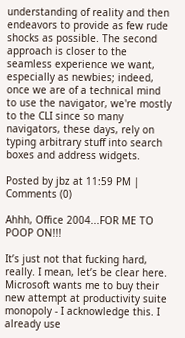understanding of reality and then endeavors to provide as few rude shocks as possible. The second approach is closer to the seamless experience we want, especially as newbies; indeed, once we are of a technical mind to use the navigator, we're mostly to the CLI since so many navigators, these days, rely on typing arbitrary stuff into search boxes and address widgets.

Posted by jbz at 11:59 PM | Comments (0)

Ahhh, Office 2004...FOR ME TO POOP ON!!!

It’s just not that fucking hard, really. I mean, let’s be clear here. Microsoft wants me to buy their new attempt at productivity suite monopoly - I acknowledge this. I already use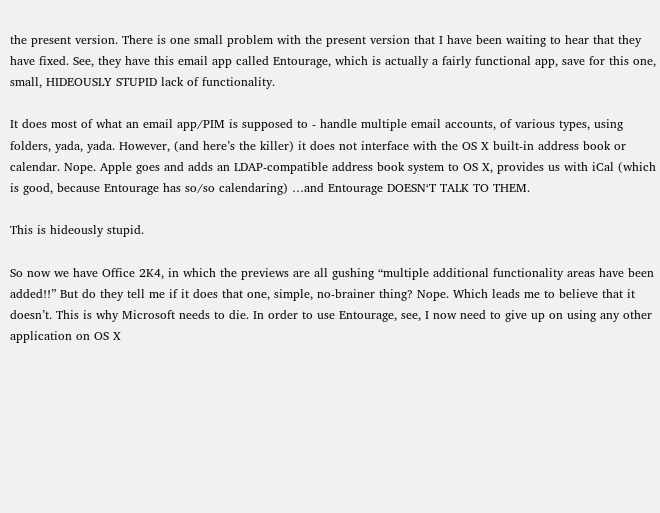the present version. There is one small problem with the present version that I have been waiting to hear that they have fixed. See, they have this email app called Entourage, which is actually a fairly functional app, save for this one, small, HIDEOUSLY STUPID lack of functionality.

It does most of what an email app/PIM is supposed to - handle multiple email accounts, of various types, using folders, yada, yada. However, (and here’s the killer) it does not interface with the OS X built-in address book or calendar. Nope. Apple goes and adds an LDAP-compatible address book system to OS X, provides us with iCal (which is good, because Entourage has so/so calendaring) …and Entourage DOESN‘T TALK TO THEM.

This is hideously stupid.

So now we have Office 2K4, in which the previews are all gushing “multiple additional functionality areas have been added!!” But do they tell me if it does that one, simple, no-brainer thing? Nope. Which leads me to believe that it doesn’t. This is why Microsoft needs to die. In order to use Entourage, see, I now need to give up on using any other application on OS X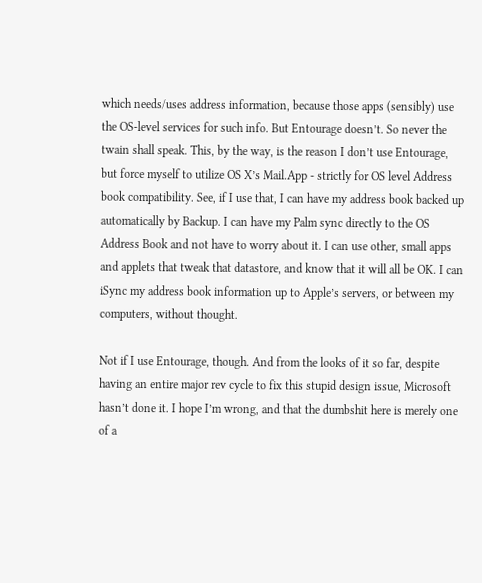which needs/uses address information, because those apps (sensibly) use the OS-level services for such info. But Entourage doesn’t. So never the twain shall speak. This, by the way, is the reason I don’t use Entourage, but force myself to utilize OS X’s Mail.App - strictly for OS level Address book compatibility. See, if I use that, I can have my address book backed up automatically by Backup. I can have my Palm sync directly to the OS Address Book and not have to worry about it. I can use other, small apps and applets that tweak that datastore, and know that it will all be OK. I can iSync my address book information up to Apple’s servers, or between my computers, without thought.

Not if I use Entourage, though. And from the looks of it so far, despite having an entire major rev cycle to fix this stupid design issue, Microsoft hasn’t done it. I hope I’m wrong, and that the dumbshit here is merely one of a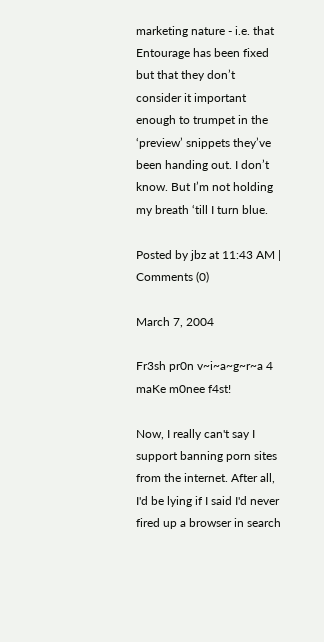marketing nature - i.e. that Entourage has been fixed but that they don’t consider it important enough to trumpet in the ‘preview’ snippets they’ve been handing out. I don’t know. But I’m not holding my breath ‘till I turn blue.

Posted by jbz at 11:43 AM | Comments (0)

March 7, 2004

Fr3sh pr0n v~i~a~g~r~a 4 maKe m0nee f4st!

Now, I really can't say I support banning porn sites from the internet. After all, I'd be lying if I said I'd never fired up a browser in search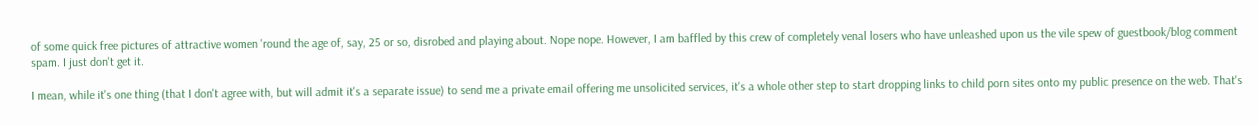of some quick free pictures of attractive women 'round the age of, say, 25 or so, disrobed and playing about. Nope nope. However, I am baffled by this crew of completely venal losers who have unleashed upon us the vile spew of guestbook/blog comment spam. I just don't get it.

I mean, while it's one thing (that I don't agree with, but will admit it's a separate issue) to send me a private email offering me unsolicited services, it's a whole other step to start dropping links to child porn sites onto my public presence on the web. That's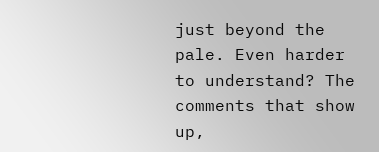just beyond the pale. Even harder to understand? The comments that show up,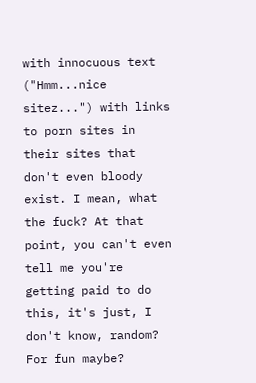with innocuous text ("Hmm...nice sitez...") with links to porn sites in their sites that don't even bloody exist. I mean, what the fuck? At that point, you can't even tell me you're getting paid to do this, it's just, I don't know, random? For fun maybe?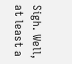Sigh. Well, at least a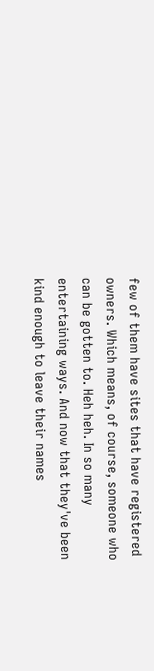few of them have sites that have registered owners. Which means, of course, someone who can be gotten to. Heh heh. In so many entertaining ways. And now that they've been kind enough to leave their names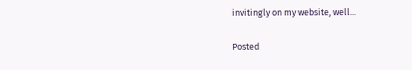invitingly on my website, well...

Posted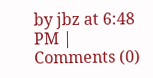by jbz at 6:48 PM | Comments (0)